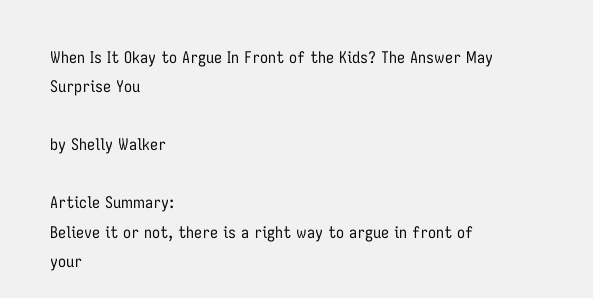When Is It Okay to Argue In Front of the Kids? The Answer May Surprise You

by Shelly Walker

Article Summary:
Believe it or not, there is a right way to argue in front of your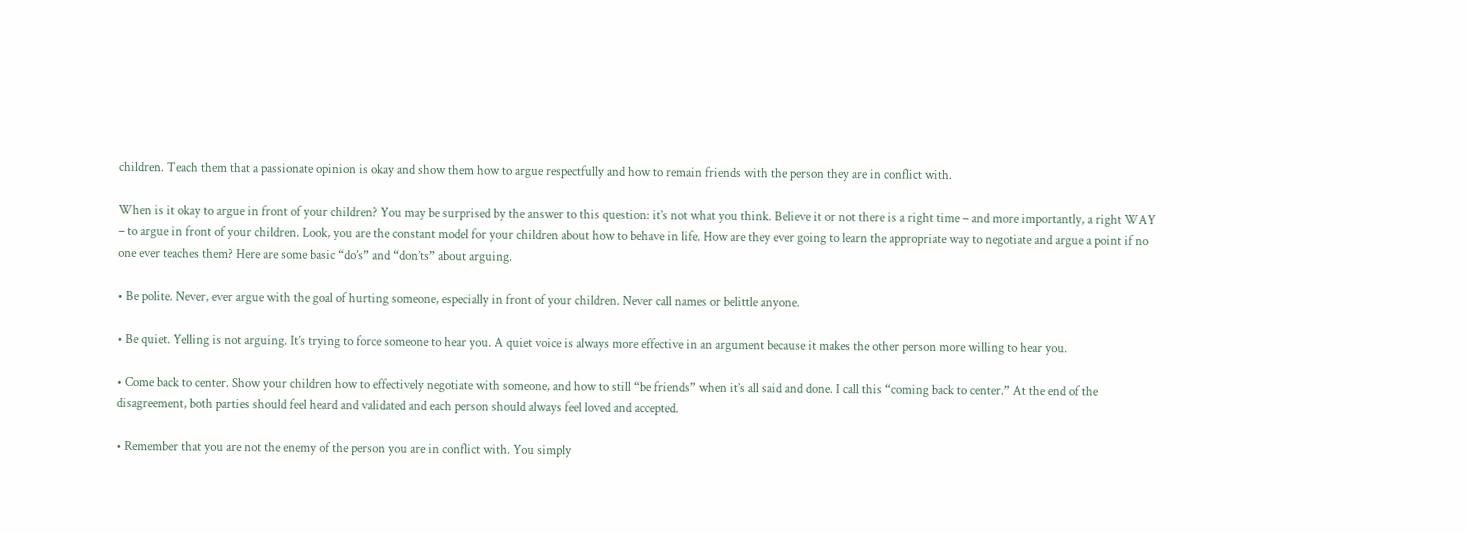children. Teach them that a passionate opinion is okay and show them how to argue respectfully and how to remain friends with the person they are in conflict with.

When is it okay to argue in front of your children? You may be surprised by the answer to this question: it’s not what you think. Believe it or not there is a right time – and more importantly, a right WAY – to argue in front of your children. Look, you are the constant model for your children about how to behave in life. How are they ever going to learn the appropriate way to negotiate and argue a point if no one ever teaches them? Here are some basic “do’s” and “don’ts” about arguing.

• Be polite. Never, ever argue with the goal of hurting someone, especially in front of your children. Never call names or belittle anyone.

• Be quiet. Yelling is not arguing. It’s trying to force someone to hear you. A quiet voice is always more effective in an argument because it makes the other person more willing to hear you.

• Come back to center. Show your children how to effectively negotiate with someone, and how to still “be friends” when it’s all said and done. I call this “coming back to center.” At the end of the disagreement, both parties should feel heard and validated and each person should always feel loved and accepted.

• Remember that you are not the enemy of the person you are in conflict with. You simply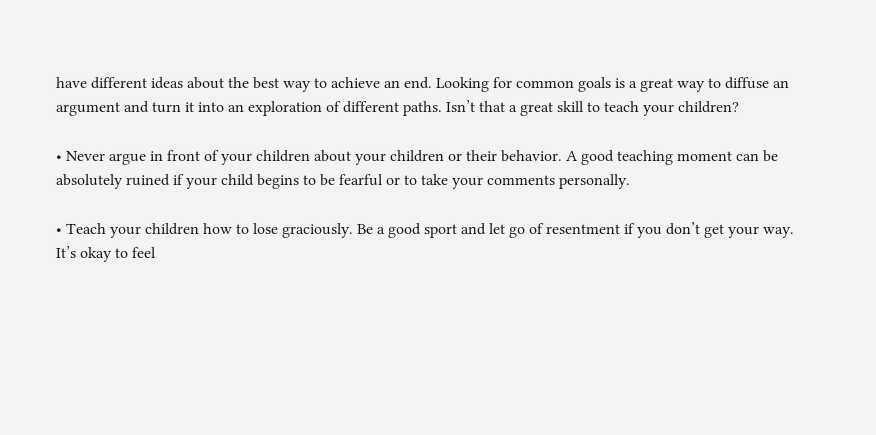have different ideas about the best way to achieve an end. Looking for common goals is a great way to diffuse an argument and turn it into an exploration of different paths. Isn’t that a great skill to teach your children?

• Never argue in front of your children about your children or their behavior. A good teaching moment can be absolutely ruined if your child begins to be fearful or to take your comments personally.

• Teach your children how to lose graciously. Be a good sport and let go of resentment if you don’t get your way. It’s okay to feel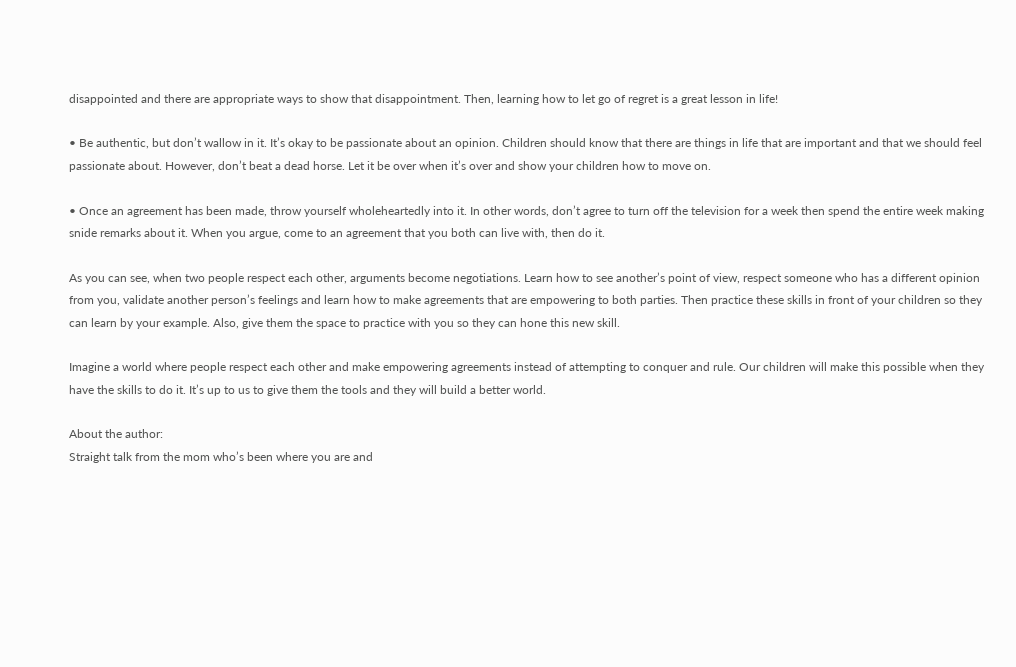disappointed and there are appropriate ways to show that disappointment. Then, learning how to let go of regret is a great lesson in life!

• Be authentic, but don’t wallow in it. It’s okay to be passionate about an opinion. Children should know that there are things in life that are important and that we should feel passionate about. However, don’t beat a dead horse. Let it be over when it’s over and show your children how to move on.

• Once an agreement has been made, throw yourself wholeheartedly into it. In other words, don’t agree to turn off the television for a week then spend the entire week making snide remarks about it. When you argue, come to an agreement that you both can live with, then do it.

As you can see, when two people respect each other, arguments become negotiations. Learn how to see another’s point of view, respect someone who has a different opinion from you, validate another person’s feelings and learn how to make agreements that are empowering to both parties. Then practice these skills in front of your children so they can learn by your example. Also, give them the space to practice with you so they can hone this new skill.

Imagine a world where people respect each other and make empowering agreements instead of attempting to conquer and rule. Our children will make this possible when they have the skills to do it. It’s up to us to give them the tools and they will build a better world.

About the author:
Straight talk from the mom who’s been where you are and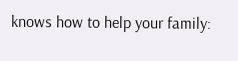knows how to help your family: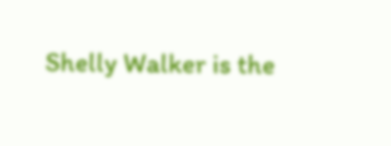Shelly Walker is the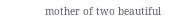mother of two beautiful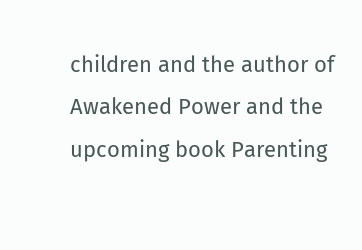children and the author of Awakened Power and the upcoming book Parenting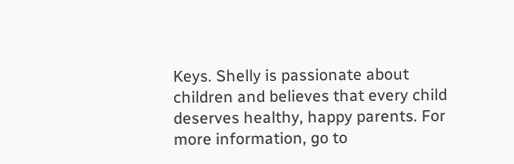Keys. Shelly is passionate about children and believes that every child deserves healthy, happy parents. For more information, go to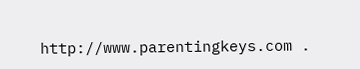http://www.parentingkeys.com .